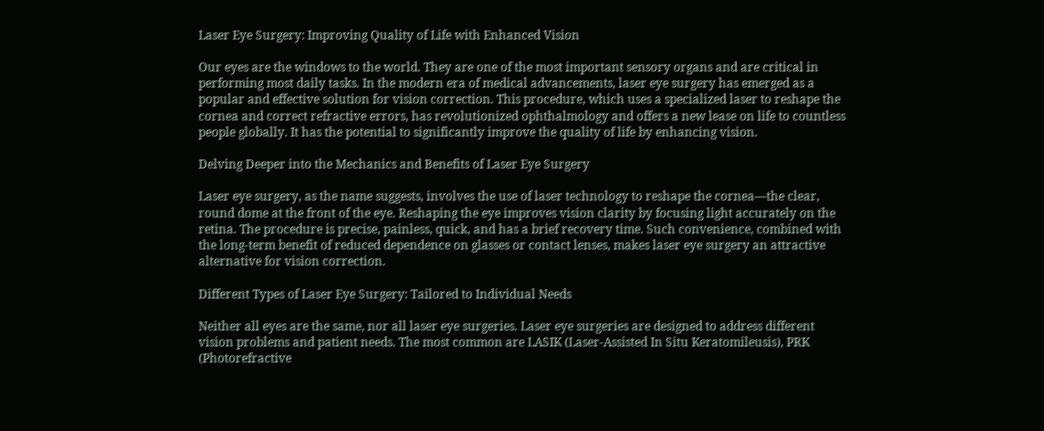Laser Eye Surgery: Improving Quality of Life with Enhanced Vision

Our eyes are the windows to the world. They are one of the most important sensory organs and are critical in performing most daily tasks. In the modern era of medical advancements, laser eye surgery has emerged as a popular and effective solution for vision correction. This procedure, which uses a specialized laser to reshape the cornea and correct refractive errors, has revolutionized ophthalmology and offers a new lease on life to countless people globally. It has the potential to significantly improve the quality of life by enhancing vision.

Delving Deeper into the Mechanics and Benefits of Laser Eye Surgery

Laser eye surgery, as the name suggests, involves the use of laser technology to reshape the cornea—the clear, round dome at the front of the eye. Reshaping the eye improves vision clarity by focusing light accurately on the retina. The procedure is precise, painless, quick, and has a brief recovery time. Such convenience, combined with the long-term benefit of reduced dependence on glasses or contact lenses, makes laser eye surgery an attractive alternative for vision correction.

Different Types of Laser Eye Surgery: Tailored to Individual Needs

Neither all eyes are the same, nor all laser eye surgeries. Laser eye surgeries are designed to address different vision problems and patient needs. The most common are LASIK (Laser-Assisted In Situ Keratomileusis), PRK (Photorefractive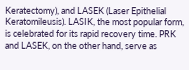Keratectomy), and LASEK (Laser Epithelial Keratomileusis). LASIK, the most popular form, is celebrated for its rapid recovery time. PRK and LASEK, on the other hand, serve as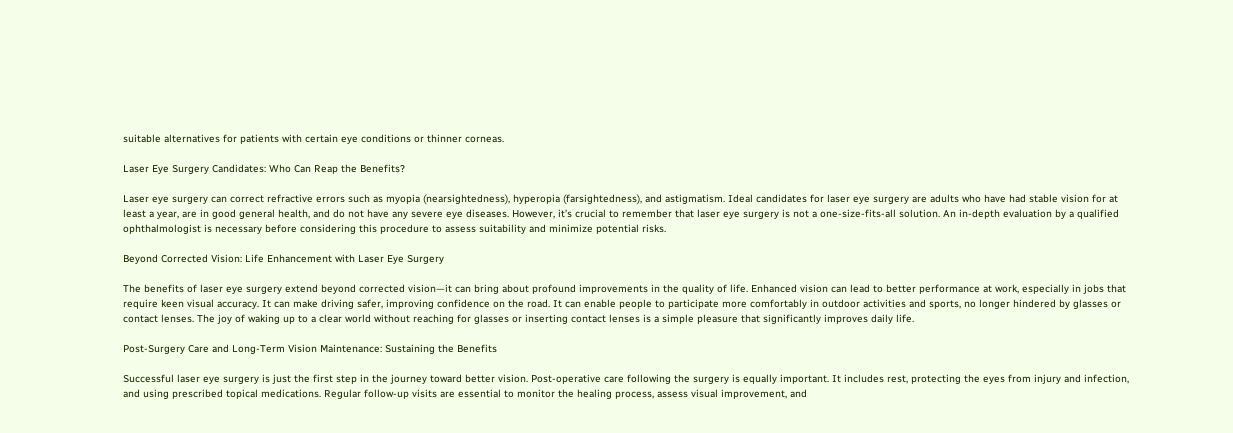suitable alternatives for patients with certain eye conditions or thinner corneas.

Laser Eye Surgery Candidates: Who Can Reap the Benefits?

Laser eye surgery can correct refractive errors such as myopia (nearsightedness), hyperopia (farsightedness), and astigmatism. Ideal candidates for laser eye surgery are adults who have had stable vision for at least a year, are in good general health, and do not have any severe eye diseases. However, it’s crucial to remember that laser eye surgery is not a one-size-fits-all solution. An in-depth evaluation by a qualified ophthalmologist is necessary before considering this procedure to assess suitability and minimize potential risks.

Beyond Corrected Vision: Life Enhancement with Laser Eye Surgery

The benefits of laser eye surgery extend beyond corrected vision—it can bring about profound improvements in the quality of life. Enhanced vision can lead to better performance at work, especially in jobs that require keen visual accuracy. It can make driving safer, improving confidence on the road. It can enable people to participate more comfortably in outdoor activities and sports, no longer hindered by glasses or contact lenses. The joy of waking up to a clear world without reaching for glasses or inserting contact lenses is a simple pleasure that significantly improves daily life.

Post-Surgery Care and Long-Term Vision Maintenance: Sustaining the Benefits

Successful laser eye surgery is just the first step in the journey toward better vision. Post-operative care following the surgery is equally important. It includes rest, protecting the eyes from injury and infection, and using prescribed topical medications. Regular follow-up visits are essential to monitor the healing process, assess visual improvement, and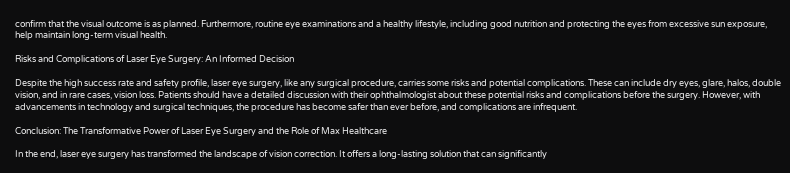confirm that the visual outcome is as planned. Furthermore, routine eye examinations and a healthy lifestyle, including good nutrition and protecting the eyes from excessive sun exposure, help maintain long-term visual health.

Risks and Complications of Laser Eye Surgery: An Informed Decision

Despite the high success rate and safety profile, laser eye surgery, like any surgical procedure, carries some risks and potential complications. These can include dry eyes, glare, halos, double vision, and in rare cases, vision loss. Patients should have a detailed discussion with their ophthalmologist about these potential risks and complications before the surgery. However, with advancements in technology and surgical techniques, the procedure has become safer than ever before, and complications are infrequent.

Conclusion: The Transformative Power of Laser Eye Surgery and the Role of Max Healthcare

In the end, laser eye surgery has transformed the landscape of vision correction. It offers a long-lasting solution that can significantly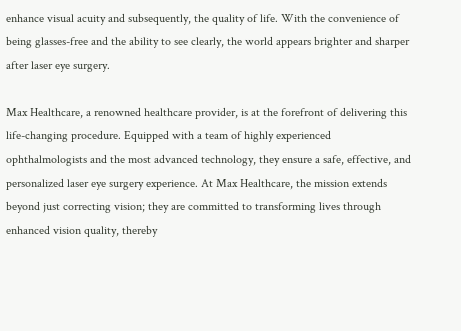enhance visual acuity and subsequently, the quality of life. With the convenience of being glasses-free and the ability to see clearly, the world appears brighter and sharper after laser eye surgery.

Max Healthcare, a renowned healthcare provider, is at the forefront of delivering this life-changing procedure. Equipped with a team of highly experienced ophthalmologists and the most advanced technology, they ensure a safe, effective, and personalized laser eye surgery experience. At Max Healthcare, the mission extends beyond just correcting vision; they are committed to transforming lives through enhanced vision quality, thereby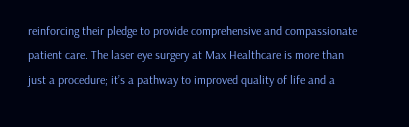reinforcing their pledge to provide comprehensive and compassionate patient care. The laser eye surgery at Max Healthcare is more than just a procedure; it’s a pathway to improved quality of life and a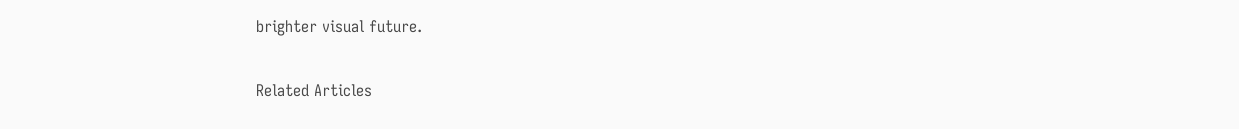brighter visual future.

Related Articles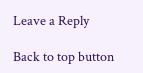Leave a Reply

Back to top button